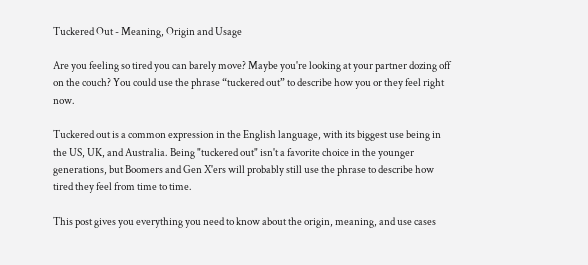Tuckered Out - Meaning, Origin and Usage

Are you feeling so tired you can barely move? Maybe you're looking at your partner dozing off on the couch? You could use the phrase “tuckered out” to describe how you or they feel right now.

Tuckered out is a common expression in the English language, with its biggest use being in the US, UK, and Australia. Being "tuckered out" isn't a favorite choice in the younger generations, but Boomers and Gen X'ers will probably still use the phrase to describe how tired they feel from time to time.

This post gives you everything you need to know about the origin, meaning, and use cases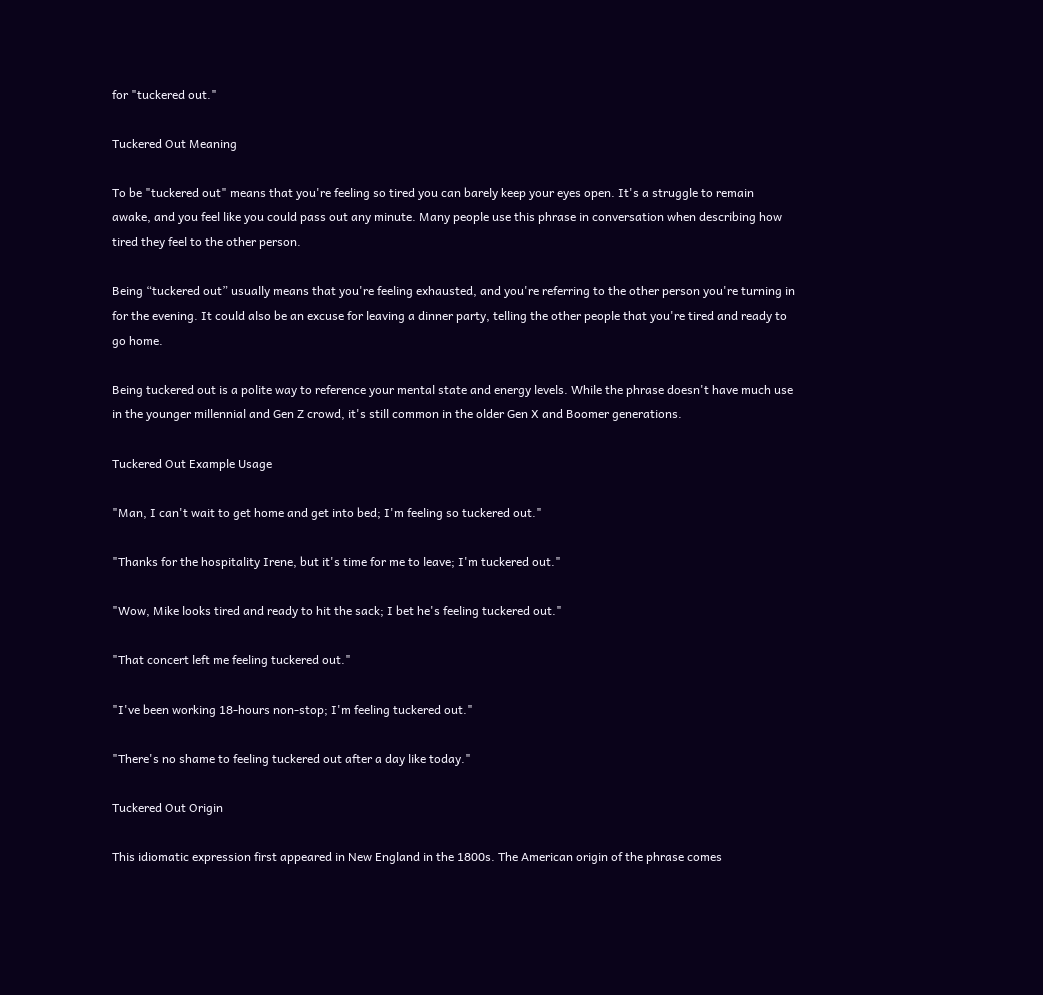for "tuckered out."

Tuckered Out Meaning

To be "tuckered out" means that you're feeling so tired you can barely keep your eyes open. It's a struggle to remain awake, and you feel like you could pass out any minute. Many people use this phrase in conversation when describing how tired they feel to the other person.

Being “tuckered out” usually means that you're feeling exhausted, and you're referring to the other person you're turning in for the evening. It could also be an excuse for leaving a dinner party, telling the other people that you're tired and ready to go home.

Being tuckered out is a polite way to reference your mental state and energy levels. While the phrase doesn't have much use in the younger millennial and Gen Z crowd, it's still common in the older Gen X and Boomer generations.

Tuckered Out Example Usage

"Man, I can't wait to get home and get into bed; I'm feeling so tuckered out."

"Thanks for the hospitality Irene, but it's time for me to leave; I'm tuckered out."

"Wow, Mike looks tired and ready to hit the sack; I bet he's feeling tuckered out."

"That concert left me feeling tuckered out."

"I've been working 18-hours non-stop; I'm feeling tuckered out."

"There's no shame to feeling tuckered out after a day like today."

Tuckered Out Origin

This idiomatic expression first appeared in New England in the 1800s. The American origin of the phrase comes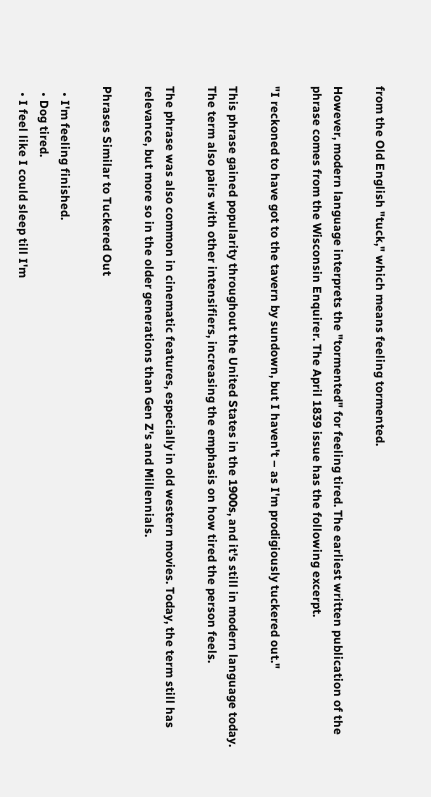from the Old English "tuck," which means feeling tormented.

However, modern language interprets the "tormented" for feeling tired. The earliest written publication of the phrase comes from the Wisconsin Enquirer. The April 1839 issue has the following excerpt.

"I reckoned to have got to the tavern by sundown, but I haven't – as I'm prodigiously tuckered out."

This phrase gained popularity throughout the United States in the 1900s, and it's still in modern language today. The term also pairs with other intensifiers, increasing the emphasis on how tired the person feels.

The phrase was also common in cinematic features, especially in old western movies. Today, the term still has relevance, but more so in the older generations than Gen Z's and Millennials.

Phrases Similar to Tuckered Out

  • I'm feeling finished.
  • Dog tired.
  • I feel like I could sleep till I'm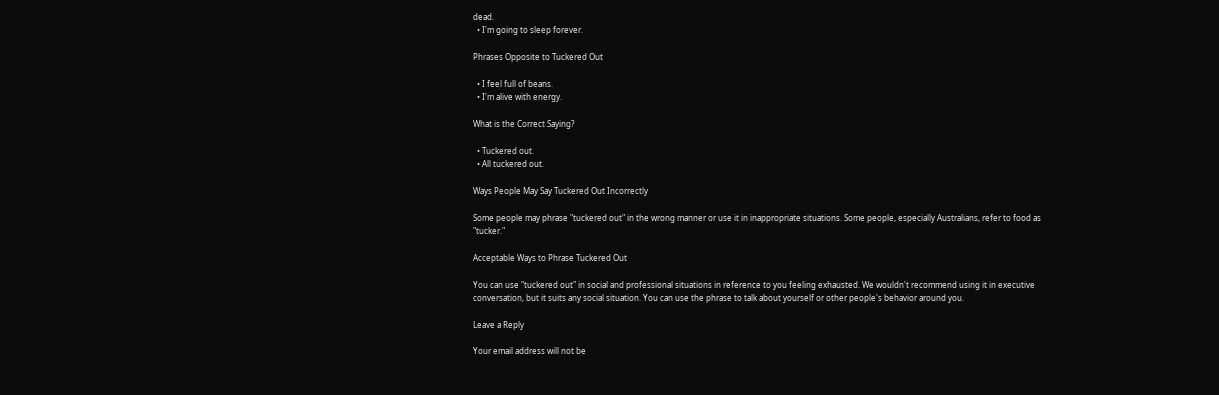dead.
  • I'm going to sleep forever.

Phrases Opposite to Tuckered Out

  • I feel full of beans.
  • I'm alive with energy.

What is the Correct Saying?

  • Tuckered out.
  • All tuckered out.

Ways People May Say Tuckered Out Incorrectly

Some people may phrase "tuckered out" in the wrong manner or use it in inappropriate situations. Some people, especially Australians, refer to food as "tucker."

Acceptable Ways to Phrase Tuckered Out

You can use "tuckered out" in social and professional situations in reference to you feeling exhausted. We wouldn't recommend using it in executive conversation, but it suits any social situation. You can use the phrase to talk about yourself or other people's behavior around you.

Leave a Reply

Your email address will not be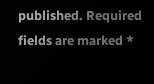published. Required fields are marked *